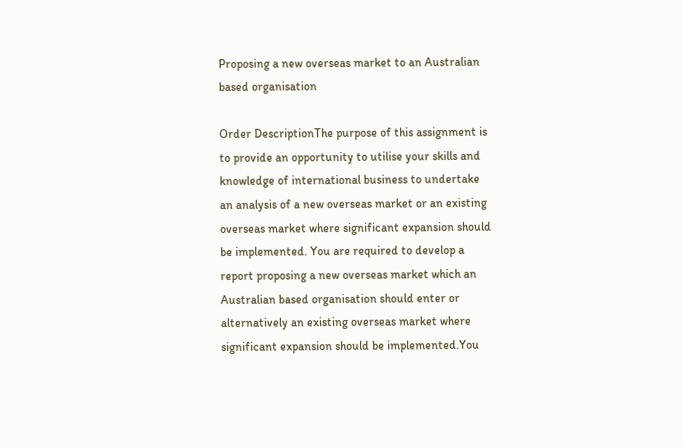Proposing a new overseas market to an Australian based organisation

Order DescriptionThe purpose of this assignment is to provide an opportunity to utilise your skills and knowledge of international business to undertake an analysis of a new overseas market or an existing overseas market where significant expansion should be implemented. You are required to develop a report proposing a new overseas market which an Australian based organisation should enter or alternatively an existing overseas market where significant expansion should be implemented.You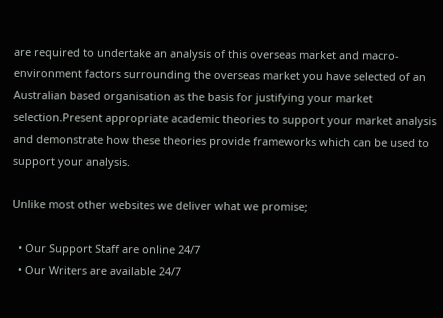are required to undertake an analysis of this overseas market and macro-environment factors surrounding the overseas market you have selected of an Australian based organisation as the basis for justifying your market selection.Present appropriate academic theories to support your market analysis and demonstrate how these theories provide frameworks which can be used to support your analysis.

Unlike most other websites we deliver what we promise;

  • Our Support Staff are online 24/7
  • Our Writers are available 24/7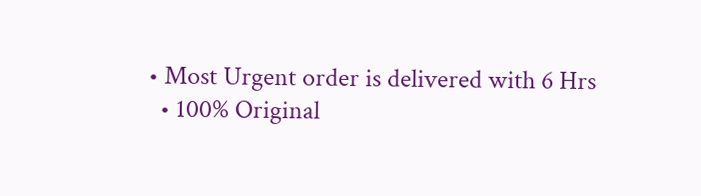• Most Urgent order is delivered with 6 Hrs
  • 100% Original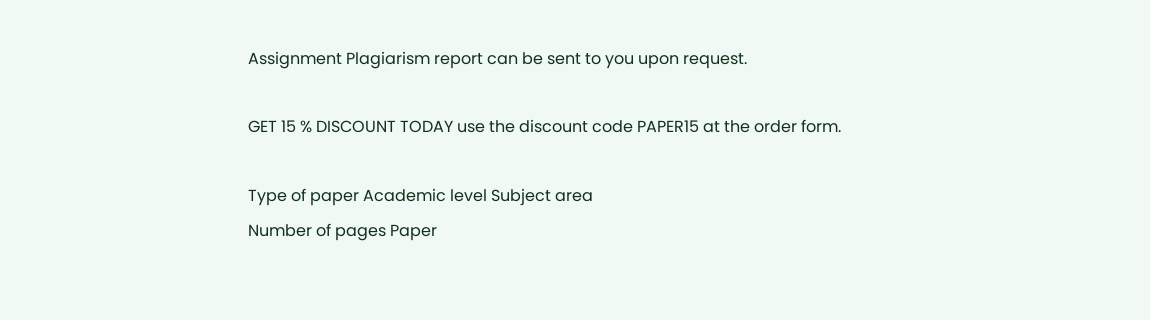Assignment Plagiarism report can be sent to you upon request.

GET 15 % DISCOUNT TODAY use the discount code PAPER15 at the order form.

Type of paper Academic level Subject area
Number of pages Paper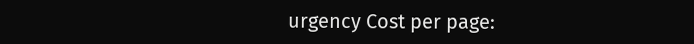urgency Cost per page: